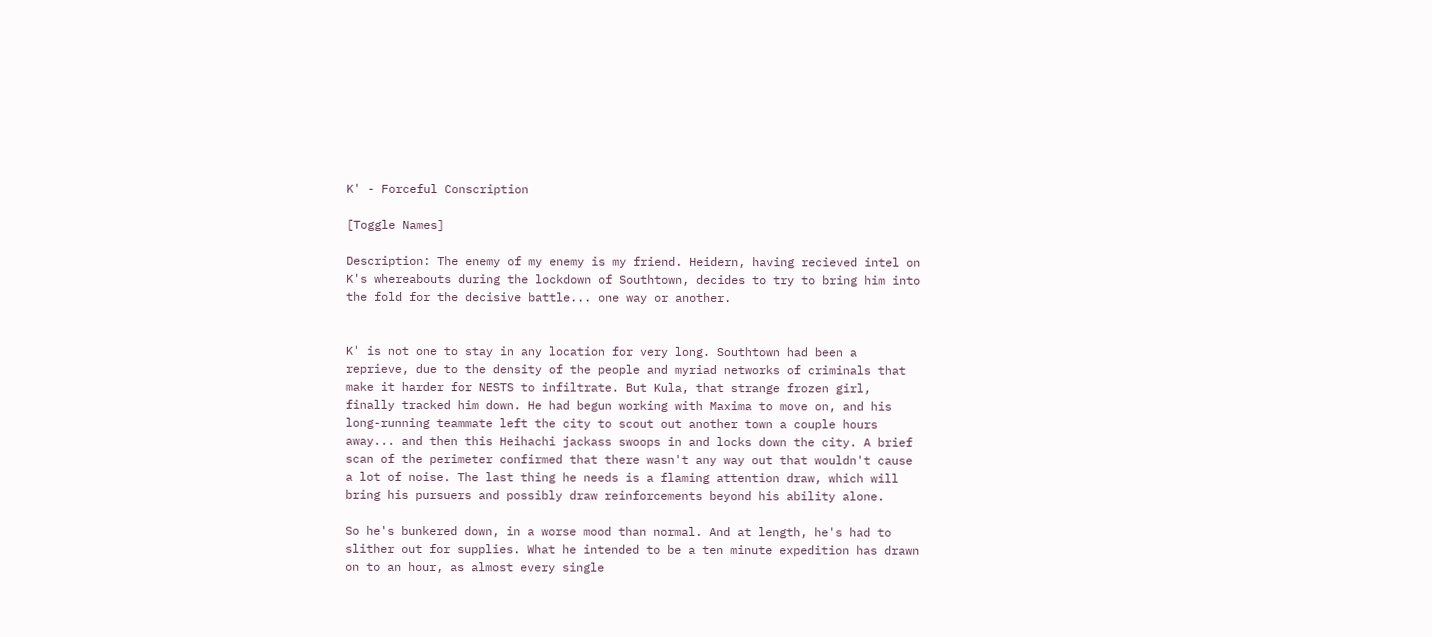K' - Forceful Conscription

[Toggle Names]

Description: The enemy of my enemy is my friend. Heidern, having recieved intel on K's whereabouts during the lockdown of Southtown, decides to try to bring him into the fold for the decisive battle... one way or another.


K' is not one to stay in any location for very long. Southtown had been a reprieve, due to the density of the people and myriad networks of criminals that make it harder for NESTS to infiltrate. But Kula, that strange frozen girl, finally tracked him down. He had begun working with Maxima to move on, and his long-running teammate left the city to scout out another town a couple hours away... and then this Heihachi jackass swoops in and locks down the city. A brief scan of the perimeter confirmed that there wasn't any way out that wouldn't cause a lot of noise. The last thing he needs is a flaming attention draw, which will bring his pursuers and possibly draw reinforcements beyond his ability alone.

So he's bunkered down, in a worse mood than normal. And at length, he's had to slither out for supplies. What he intended to be a ten minute expedition has drawn on to an hour, as almost every single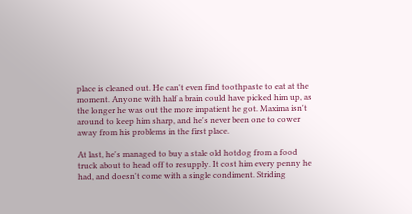place is cleaned out. He can't even find toothpaste to eat at the moment. Anyone with half a brain could have picked him up, as the longer he was out the more impatient he got. Maxima isn't around to keep him sharp, and he's never been one to cower away from his problems in the first place.

At last, he's managed to buy a stale old hotdog from a food truck about to head off to resupply. It cost him every penny he had, and doesn't come with a single condiment. Striding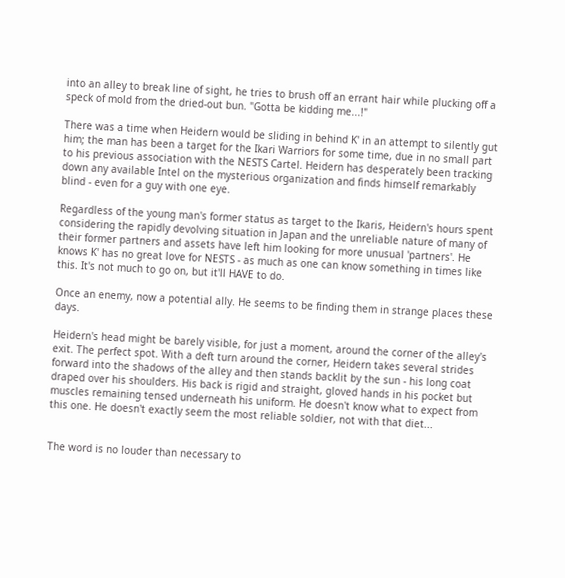into an alley to break line of sight, he tries to brush off an errant hair while plucking off a speck of mold from the dried-out bun. "Gotta be kidding me...!"

There was a time when Heidern would be sliding in behind K' in an attempt to silently gut him; the man has been a target for the Ikari Warriors for some time, due in no small part to his previous association with the NESTS Cartel. Heidern has desperately been tracking down any available Intel on the mysterious organization and finds himself remarkably blind - even for a guy with one eye.

Regardless of the young man's former status as target to the Ikaris, Heidern's hours spent considering the rapidly devolving situation in Japan and the unreliable nature of many of their former partners and assets have left him looking for more unusual 'partners'. He knows K' has no great love for NESTS - as much as one can know something in times like this. It's not much to go on, but it'll HAVE to do.

Once an enemy, now a potential ally. He seems to be finding them in strange places these days.

Heidern's head might be barely visible, for just a moment, around the corner of the alley's exit. The perfect spot. With a deft turn around the corner, Heidern takes several strides forward into the shadows of the alley and then stands backlit by the sun - his long coat draped over his shoulders. His back is rigid and straight, gloved hands in his pocket but muscles remaining tensed underneath his uniform. He doesn't know what to expect from this one. He doesn't exactly seem the most reliable soldier, not with that diet...


The word is no louder than necessary to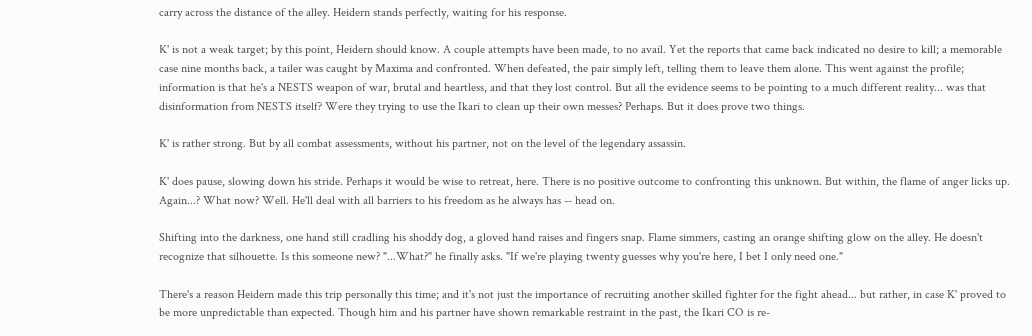carry across the distance of the alley. Heidern stands perfectly, waiting for his response.

K' is not a weak target; by this point, Heidern should know. A couple attempts have been made, to no avail. Yet the reports that came back indicated no desire to kill; a memorable case nine months back, a tailer was caught by Maxima and confronted. When defeated, the pair simply left, telling them to leave them alone. This went against the profile; information is that he's a NESTS weapon of war, brutal and heartless, and that they lost control. But all the evidence seems to be pointing to a much different reality... was that disinformation from NESTS itself? Were they trying to use the Ikari to clean up their own messes? Perhaps. But it does prove two things.

K' is rather strong. But by all combat assessments, without his partner, not on the level of the legendary assassin.

K' does pause, slowing down his stride. Perhaps it would be wise to retreat, here. There is no positive outcome to confronting this unknown. But within, the flame of anger licks up. Again...? What now? Well. He'll deal with all barriers to his freedom as he always has -- head on.

Shifting into the darkness, one hand still cradling his shoddy dog, a gloved hand raises and fingers snap. Flame simmers, casting an orange shifting glow on the alley. He doesn't recognize that silhouette. Is this someone new? "...What?" he finally asks. "If we're playing twenty guesses why you're here, I bet I only need one."

There's a reason Heidern made this trip personally this time; and it's not just the importance of recruiting another skilled fighter for the fight ahead... but rather, in case K' proved to be more unpredictable than expected. Though him and his partner have shown remarkable restraint in the past, the Ikari CO is re-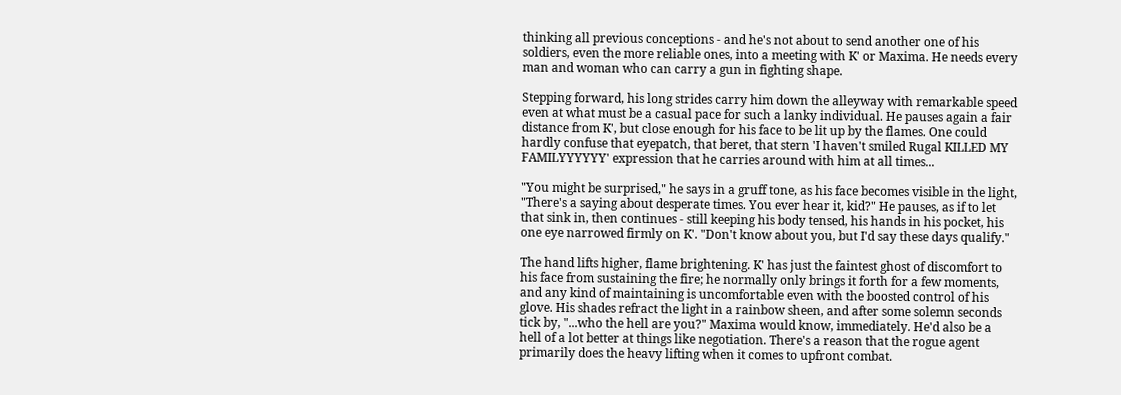thinking all previous conceptions - and he's not about to send another one of his soldiers, even the more reliable ones, into a meeting with K' or Maxima. He needs every man and woman who can carry a gun in fighting shape.

Stepping forward, his long strides carry him down the alleyway with remarkable speed even at what must be a casual pace for such a lanky individual. He pauses again a fair distance from K', but close enough for his face to be lit up by the flames. One could hardly confuse that eyepatch, that beret, that stern 'I haven't smiled Rugal KILLED MY FAMILYYYYYY' expression that he carries around with him at all times...

"You might be surprised," he says in a gruff tone, as his face becomes visible in the light, "There's a saying about desperate times. You ever hear it, kid?" He pauses, as if to let that sink in, then continues - still keeping his body tensed, his hands in his pocket, his one eye narrowed firmly on K'. "Don't know about you, but I'd say these days qualify."

The hand lifts higher, flame brightening. K' has just the faintest ghost of discomfort to his face from sustaining the fire; he normally only brings it forth for a few moments, and any kind of maintaining is uncomfortable even with the boosted control of his glove. His shades refract the light in a rainbow sheen, and after some solemn seconds tick by, "...who the hell are you?" Maxima would know, immediately. He'd also be a hell of a lot better at things like negotiation. There's a reason that the rogue agent primarily does the heavy lifting when it comes to upfront combat.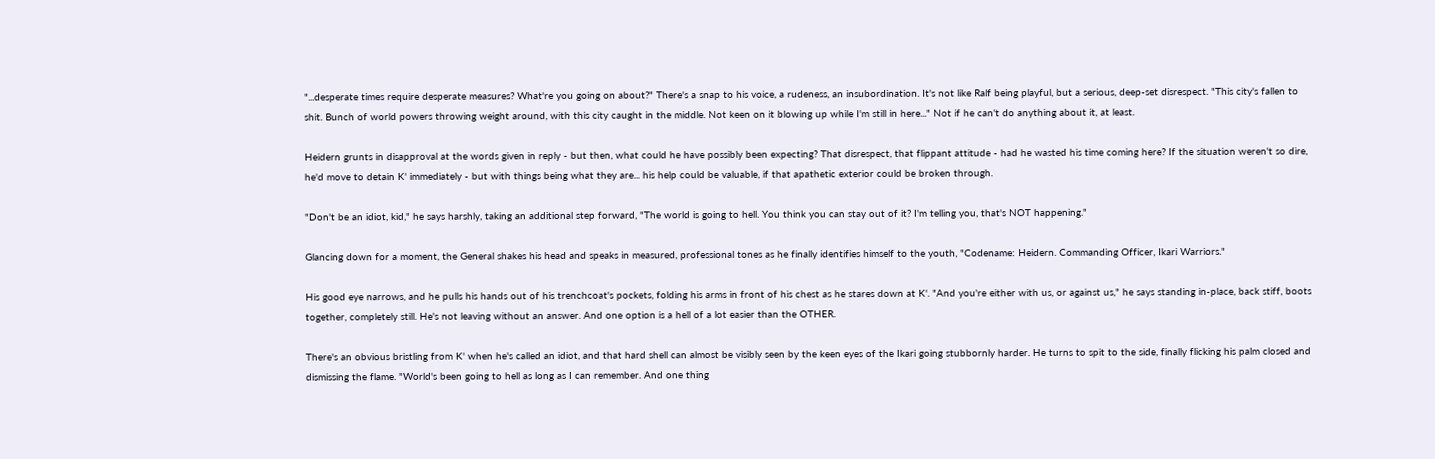"...desperate times require desperate measures? What're you going on about?" There's a snap to his voice, a rudeness, an insubordination. It's not like Ralf being playful, but a serious, deep-set disrespect. "This city's fallen to shit. Bunch of world powers throwing weight around, with this city caught in the middle. Not keen on it blowing up while I'm still in here..." Not if he can't do anything about it, at least.

Heidern grunts in disapproval at the words given in reply - but then, what could he have possibly been expecting? That disrespect, that flippant attitude - had he wasted his time coming here? If the situation weren't so dire, he'd move to detain K' immediately - but with things being what they are... his help could be valuable, if that apathetic exterior could be broken through.

"Don't be an idiot, kid," he says harshly, taking an additional step forward, "The world is going to hell. You think you can stay out of it? I'm telling you, that's NOT happening."

Glancing down for a moment, the General shakes his head and speaks in measured, professional tones as he finally identifies himself to the youth, "Codename: Heidern. Commanding Officer, Ikari Warriors."

His good eye narrows, and he pulls his hands out of his trenchcoat's pockets, folding his arms in front of his chest as he stares down at K'. "And you're either with us, or against us," he says standing in-place, back stiff, boots together, completely still. He's not leaving without an answer. And one option is a hell of a lot easier than the OTHER.

There's an obvious bristling from K' when he's called an idiot, and that hard shell can almost be visibly seen by the keen eyes of the Ikari going stubbornly harder. He turns to spit to the side, finally flicking his palm closed and dismissing the flame. "World's been going to hell as long as I can remember. And one thing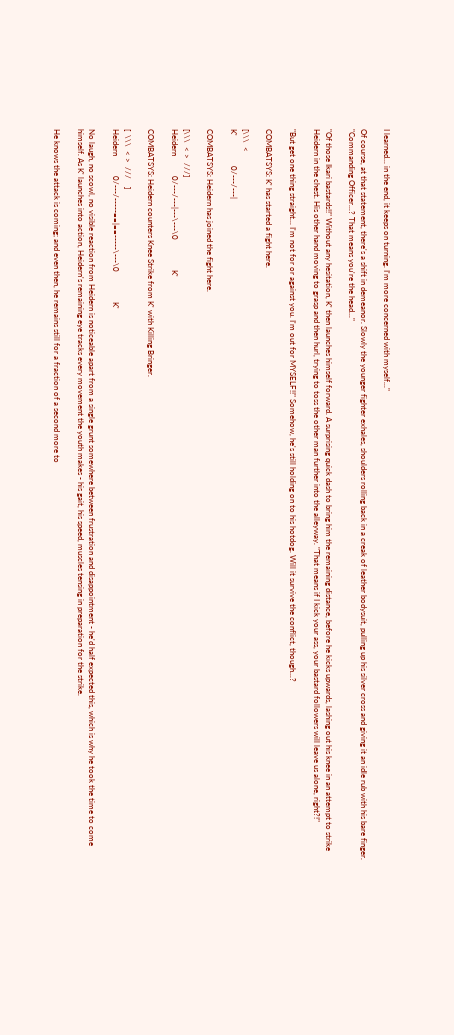I learned... in the end, it keeps on turning. I'm more concerned with myself..."

Of course, at that statement, there's a shift in demeanor. Slowly the younger fighter exhales, shoulders rolling back in a creak of leather bodysuit, pulling up his silver cross and giving it an idle rub with his bare finger. "Commanding Officer...? That means you're the head..."

"Of those Ikari bastards!!" Without any hesitation, K' then launches himself forward. A surprising quick dash to bring him the remaining distance, before he kicks upwards, lashing out his knee in an attempt to strike Heidern in the chest. His other hand moving to grasp and then hurl, trying to toss the other man further into the alleyway. "That means if I kick your ass, your bastard followers will leave us alone, right?!"

"But get one thing straight... I'm not for or against you. I'm out for MYSELF!!" Somehow, he's still holding on to his hotdog. Will it survive the conflict, though...?

COMBATSYS: K' has started a fight here.

[\\\  <
K'               0/---/---|

COMBATSYS: Heidern has joined the fight here.

[\\\  < >  ///]
Heidern          0/---/---|---\---\0               K'

COMBATSYS: Heidern counters Knee Strike from K' with Killing Bringer.

[  \\\  < >  ///    ]
Heidern          0/---/-----==|==-----\---\0               K'

No laugh, no scowl, no visible reaction from Heidern is noticeable apart from a single grunt somewhere between frustration and disappointment - he'd half expected this, which is why he took the time to come himself. As K' launches into action, Heidern's remaining eye tracks every movement the youth makes - his gait, his speed, muscles tensing in preparation for the strike.

He knows the attack is coming; and even then, he remains still for a fraction of a second more to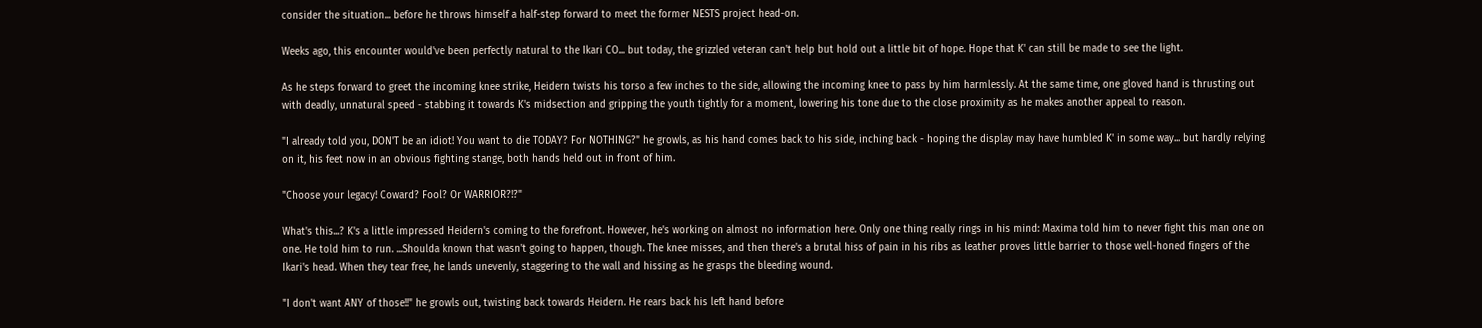consider the situation... before he throws himself a half-step forward to meet the former NESTS project head-on.

Weeks ago, this encounter would've been perfectly natural to the Ikari CO... but today, the grizzled veteran can't help but hold out a little bit of hope. Hope that K' can still be made to see the light.

As he steps forward to greet the incoming knee strike, Heidern twists his torso a few inches to the side, allowing the incoming knee to pass by him harmlessly. At the same time, one gloved hand is thrusting out with deadly, unnatural speed - stabbing it towards K's midsection and gripping the youth tightly for a moment, lowering his tone due to the close proximity as he makes another appeal to reason.

"I already told you, DON'T be an idiot! You want to die TODAY? For NOTHING?" he growls, as his hand comes back to his side, inching back - hoping the display may have humbled K' in some way... but hardly relying on it, his feet now in an obvious fighting stange, both hands held out in front of him.

"Choose your legacy! Coward? Fool? Or WARRIOR?!?"

What's this...? K's a little impressed Heidern's coming to the forefront. However, he's working on almost no information here. Only one thing really rings in his mind: Maxima told him to never fight this man one on one. He told him to run. ...Shoulda known that wasn't going to happen, though. The knee misses, and then there's a brutal hiss of pain in his ribs as leather proves little barrier to those well-honed fingers of the Ikari's head. When they tear free, he lands unevenly, staggering to the wall and hissing as he grasps the bleeding wound.

"I don't want ANY of those!!" he growls out, twisting back towards Heidern. He rears back his left hand before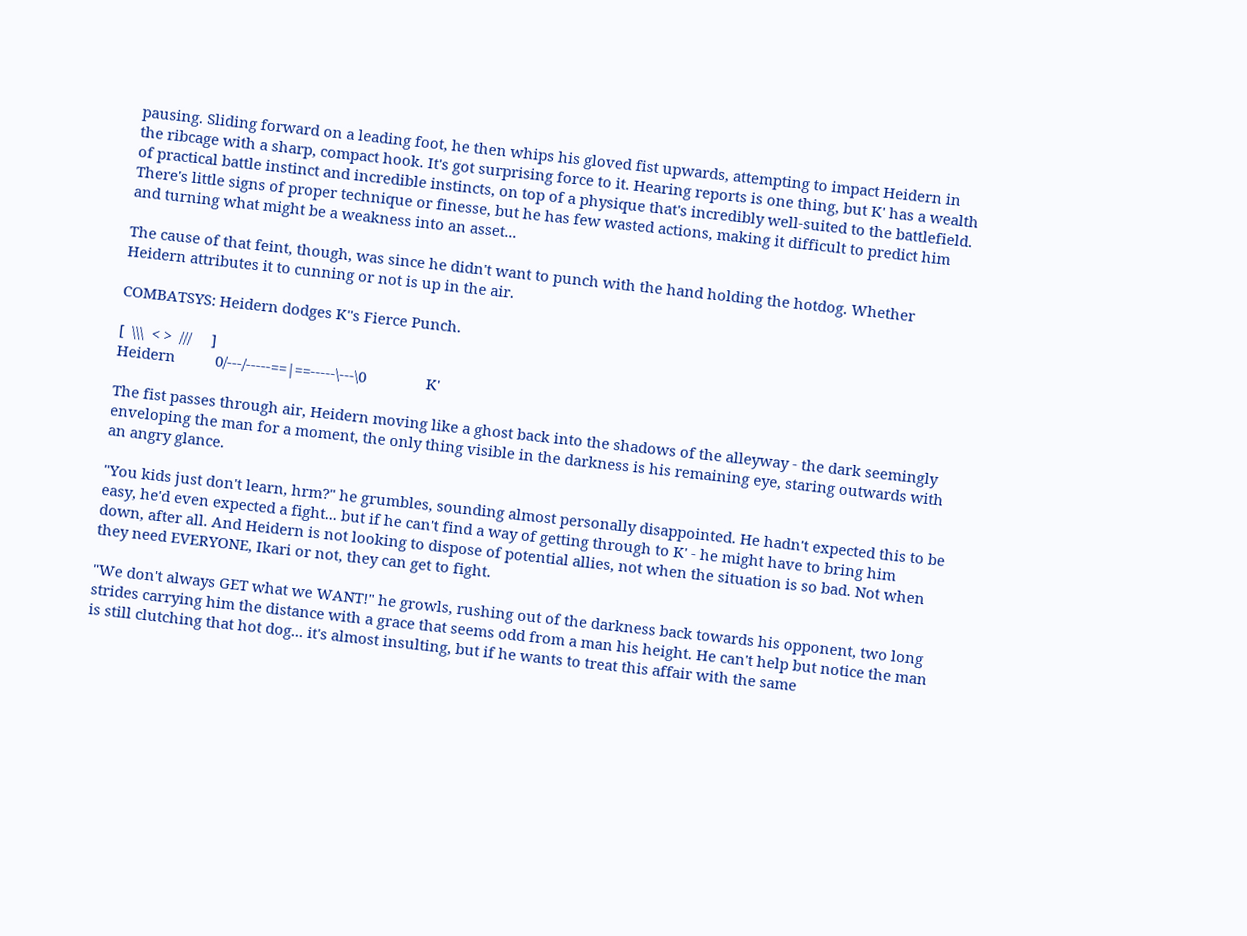pausing. Sliding forward on a leading foot, he then whips his gloved fist upwards, attempting to impact Heidern in the ribcage with a sharp, compact hook. It's got surprising force to it. Hearing reports is one thing, but K' has a wealth of practical battle instinct and incredible instincts, on top of a physique that's incredibly well-suited to the battlefield. There's little signs of proper technique or finesse, but he has few wasted actions, making it difficult to predict him and turning what might be a weakness into an asset...

The cause of that feint, though, was since he didn't want to punch with the hand holding the hotdog. Whether Heidern attributes it to cunning or not is up in the air.

COMBATSYS: Heidern dodges K''s Fierce Punch.

[  \\\  < >  ///     ]
Heidern          0/---/-----==|==-----\---\0               K'

The fist passes through air, Heidern moving like a ghost back into the shadows of the alleyway - the dark seemingly enveloping the man for a moment, the only thing visible in the darkness is his remaining eye, staring outwards with an angry glance.

"You kids just don't learn, hrm?" he grumbles, sounding almost personally disappointed. He hadn't expected this to be easy, he'd even expected a fight... but if he can't find a way of getting through to K' - he might have to bring him down, after all. And Heidern is not looking to dispose of potential allies, not when the situation is so bad. Not when they need EVERYONE, Ikari or not, they can get to fight.

"We don't always GET what we WANT!" he growls, rushing out of the darkness back towards his opponent, two long strides carrying him the distance with a grace that seems odd from a man his height. He can't help but notice the man is still clutching that hot dog... it's almost insulting, but if he wants to treat this affair with the same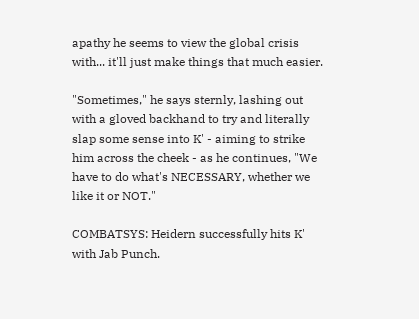apathy he seems to view the global crisis with... it'll just make things that much easier.

"Sometimes," he says sternly, lashing out with a gloved backhand to try and literally slap some sense into K' - aiming to strike him across the cheek - as he continues, "We have to do what's NECESSARY, whether we like it or NOT."

COMBATSYS: Heidern successfully hits K' with Jab Punch.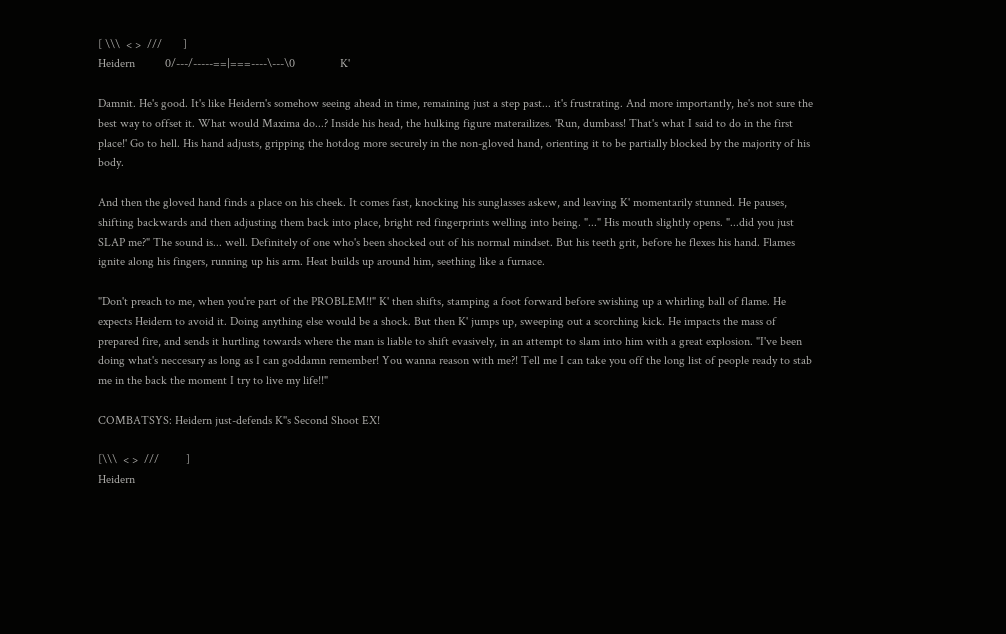[ \\\  < >  ///       ]
Heidern          0/---/-----==|===----\---\0               K'

Damnit. He's good. It's like Heidern's somehow seeing ahead in time, remaining just a step past... it's frustrating. And more importantly, he's not sure the best way to offset it. What would Maxima do...? Inside his head, the hulking figure materailizes. 'Run, dumbass! That's what I said to do in the first place!' Go to hell. His hand adjusts, gripping the hotdog more securely in the non-gloved hand, orienting it to be partially blocked by the majority of his body.

And then the gloved hand finds a place on his cheek. It comes fast, knocking his sunglasses askew, and leaving K' momentarily stunned. He pauses, shifting backwards and then adjusting them back into place, bright red fingerprints welling into being. "..." His mouth slightly opens. "...did you just SLAP me?" The sound is... well. Definitely of one who's been shocked out of his normal mindset. But his teeth grit, before he flexes his hand. Flames ignite along his fingers, running up his arm. Heat builds up around him, seething like a furnace.

"Don't preach to me, when you're part of the PROBLEM!!" K' then shifts, stamping a foot forward before swishing up a whirling ball of flame. He expects Heidern to avoid it. Doing anything else would be a shock. But then K' jumps up, sweeping out a scorching kick. He impacts the mass of prepared fire, and sends it hurtling towards where the man is liable to shift evasively, in an attempt to slam into him with a great explosion. "I've been doing what's neccesary as long as I can goddamn remember! You wanna reason with me?! Tell me I can take you off the long list of people ready to stab me in the back the moment I try to live my life!!"

COMBATSYS: Heidern just-defends K''s Second Shoot EX!

[\\\  < >  ///         ]
Heidern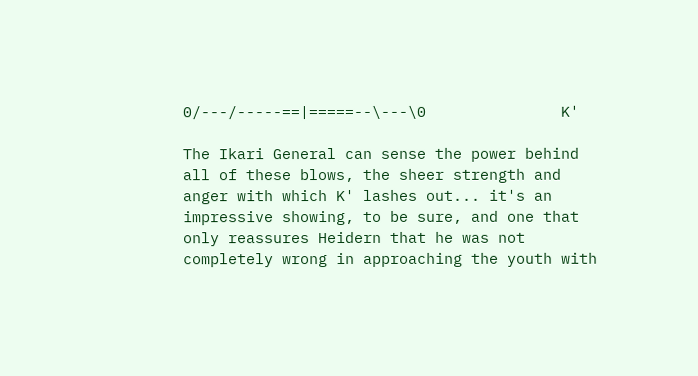0/---/-----==|=====--\---\0               K'

The Ikari General can sense the power behind all of these blows, the sheer strength and anger with which K' lashes out... it's an impressive showing, to be sure, and one that only reassures Heidern that he was not completely wrong in approaching the youth with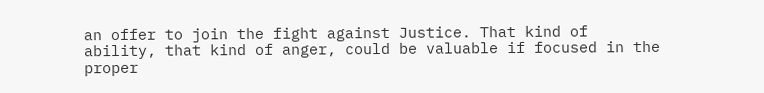an offer to join the fight against Justice. That kind of ability, that kind of anger, could be valuable if focused in the proper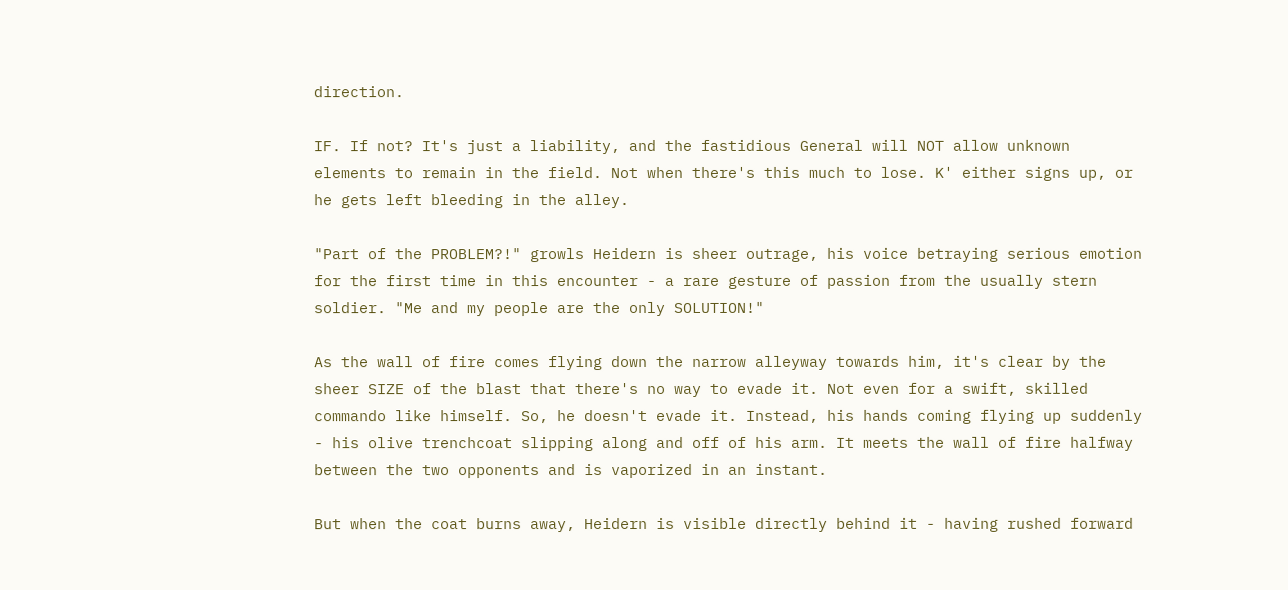direction.

IF. If not? It's just a liability, and the fastidious General will NOT allow unknown elements to remain in the field. Not when there's this much to lose. K' either signs up, or he gets left bleeding in the alley.

"Part of the PROBLEM?!" growls Heidern is sheer outrage, his voice betraying serious emotion for the first time in this encounter - a rare gesture of passion from the usually stern soldier. "Me and my people are the only SOLUTION!"

As the wall of fire comes flying down the narrow alleyway towards him, it's clear by the sheer SIZE of the blast that there's no way to evade it. Not even for a swift, skilled commando like himself. So, he doesn't evade it. Instead, his hands coming flying up suddenly - his olive trenchcoat slipping along and off of his arm. It meets the wall of fire halfway between the two opponents and is vaporized in an instant.

But when the coat burns away, Heidern is visible directly behind it - having rushed forward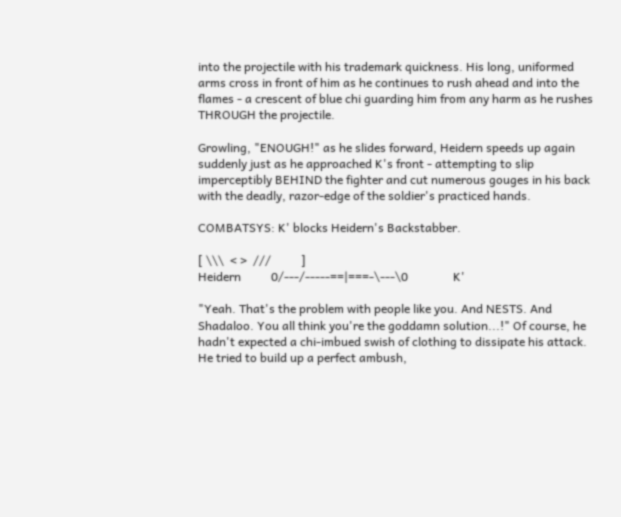into the projectile with his trademark quickness. His long, uniformed arms cross in front of him as he continues to rush ahead and into the flames - a crescent of blue chi guarding him from any harm as he rushes THROUGH the projectile.

Growling, "ENOUGH!" as he slides forward, Heidern speeds up again suddenly just as he approached K's front - attempting to slip imperceptibly BEHIND the fighter and cut numerous gouges in his back with the deadly, razor-edge of the soldier's practiced hands.

COMBATSYS: K' blocks Heidern's Backstabber.

[ \\\  < >  ///          ]
Heidern          0/---/-----==|===-\---\0               K'

"Yeah. That's the problem with people like you. And NESTS. And Shadaloo. You all think you're the goddamn solution...!" Of course, he hadn't expected a chi-imbued swish of clothing to dissipate his attack. He tried to build up a perfect ambush,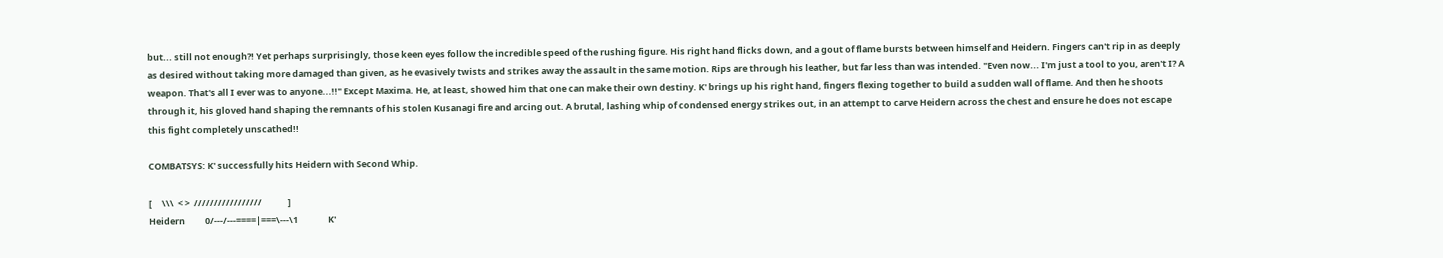but... still not enough?! Yet perhaps surprisingly, those keen eyes follow the incredible speed of the rushing figure. His right hand flicks down, and a gout of flame bursts between himself and Heidern. Fingers can't rip in as deeply as desired without taking more damaged than given, as he evasively twists and strikes away the assault in the same motion. Rips are through his leather, but far less than was intended. "Even now... I'm just a tool to you, aren't I? A weapon. That's all I ever was to anyone...!!" Except Maxima. He, at least, showed him that one can make their own destiny. K' brings up his right hand, fingers flexing together to build a sudden wall of flame. And then he shoots through it, his gloved hand shaping the remnants of his stolen Kusanagi fire and arcing out. A brutal, lashing whip of condensed energy strikes out, in an attempt to carve Heidern across the chest and ensure he does not escape this fight completely unscathed!!

COMBATSYS: K' successfully hits Heidern with Second Whip.

[     \\\  < >  /////////////////             ]
Heidern          0/---/---====|===\---\1               K'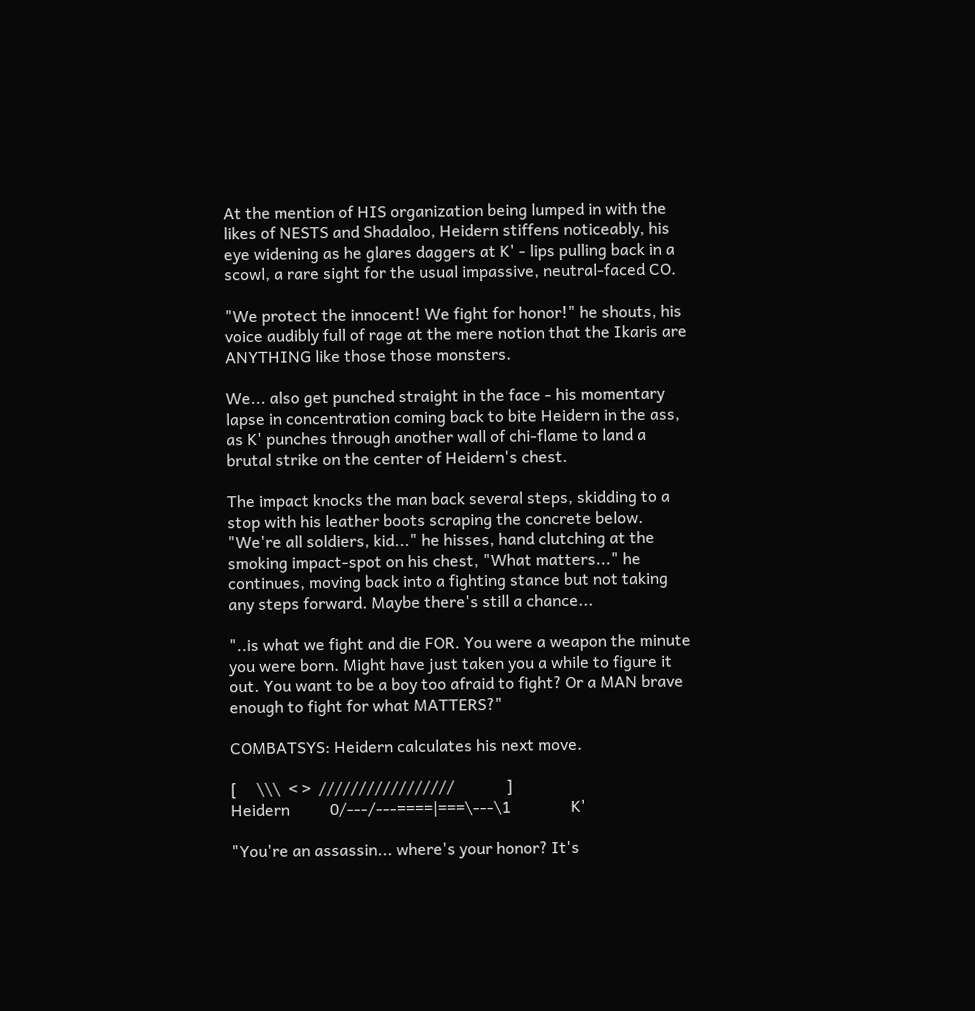At the mention of HIS organization being lumped in with the likes of NESTS and Shadaloo, Heidern stiffens noticeably, his eye widening as he glares daggers at K' - lips pulling back in a scowl, a rare sight for the usual impassive, neutral-faced CO.

"We protect the innocent! We fight for honor!" he shouts, his voice audibly full of rage at the mere notion that the Ikaris are ANYTHING like those those monsters.

We... also get punched straight in the face - his momentary lapse in concentration coming back to bite Heidern in the ass, as K' punches through another wall of chi-flame to land a brutal strike on the center of Heidern's chest.

The impact knocks the man back several steps, skidding to a stop with his leather boots scraping the concrete below. "We're all soldiers, kid..." he hisses, hand clutching at the smoking impact-spot on his chest, "What matters..." he continues, moving back into a fighting stance but not taking any steps forward. Maybe there's still a chance...

"..is what we fight and die FOR. You were a weapon the minute you were born. Might have just taken you a while to figure it out. You want to be a boy too afraid to fight? Or a MAN brave enough to fight for what MATTERS?"

COMBATSYS: Heidern calculates his next move.

[     \\\  < >  /////////////////             ]
Heidern          0/---/---====|===\---\1               K'

"You're an assassin... where's your honor? It's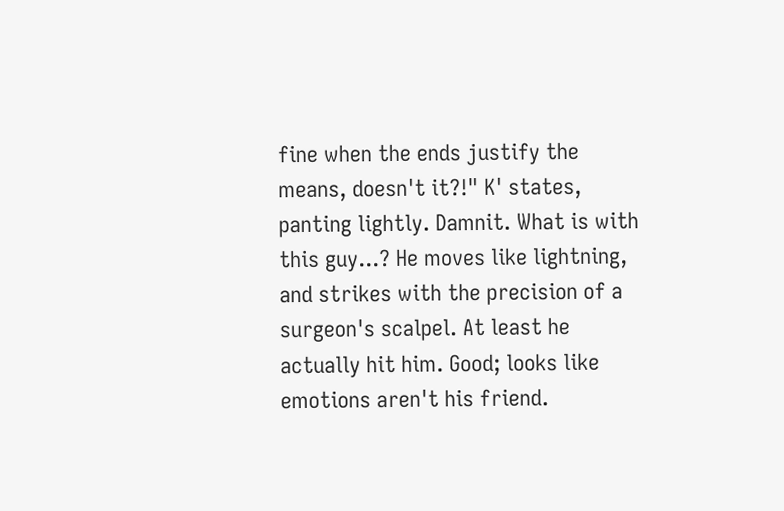fine when the ends justify the means, doesn't it?!" K' states, panting lightly. Damnit. What is with this guy...? He moves like lightning, and strikes with the precision of a surgeon's scalpel. At least he actually hit him. Good; looks like emotions aren't his friend.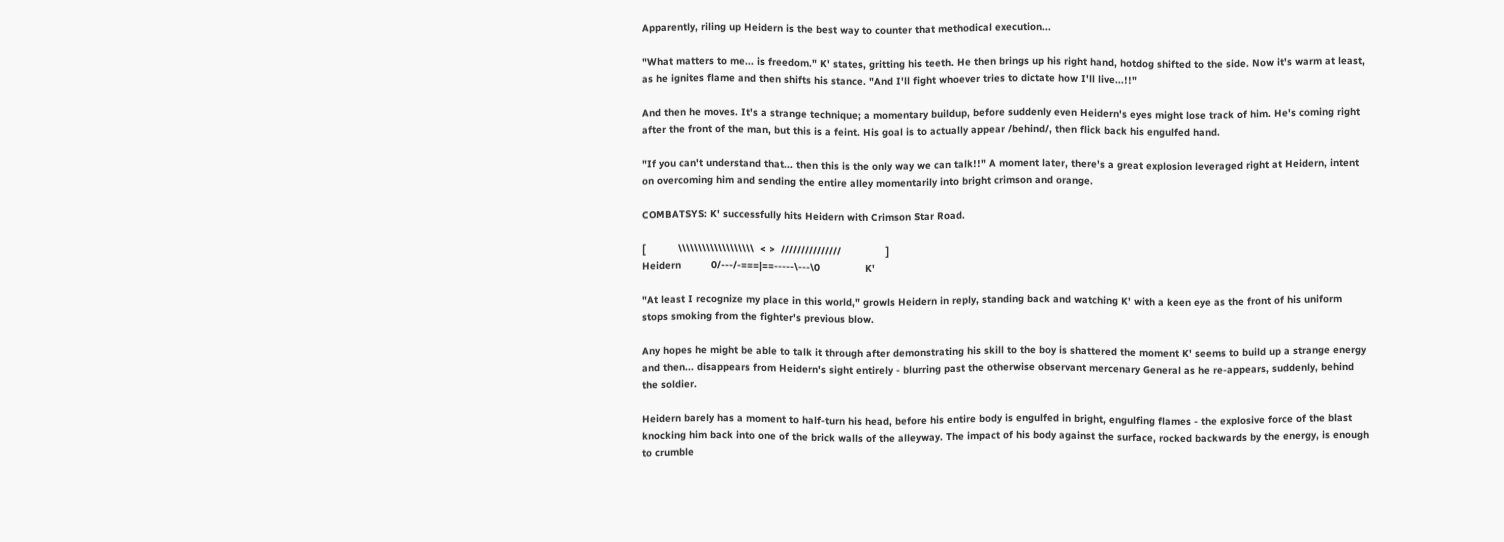Apparently, riling up Heidern is the best way to counter that methodical execution...

"What matters to me... is freedom." K' states, gritting his teeth. He then brings up his right hand, hotdog shifted to the side. Now it's warm at least, as he ignites flame and then shifts his stance. "And I'll fight whoever tries to dictate how I'll live...!!"

And then he moves. It's a strange technique; a momentary buildup, before suddenly even Heidern's eyes might lose track of him. He's coming right after the front of the man, but this is a feint. His goal is to actually appear /behind/, then flick back his engulfed hand.

"If you can't understand that... then this is the only way we can talk!!" A moment later, there's a great explosion leveraged right at Heidern, intent on overcoming him and sending the entire alley momentarily into bright crimson and orange.

COMBATSYS: K' successfully hits Heidern with Crimson Star Road.

[           \\\\\\\\\\\\\\\\\\\  < >  ///////////////               ]
Heidern          0/---/-===|==-----\---\0               K'

"At least I recognize my place in this world," growls Heidern in reply, standing back and watching K' with a keen eye as the front of his uniform stops smoking from the fighter's previous blow.

Any hopes he might be able to talk it through after demonstrating his skill to the boy is shattered the moment K' seems to build up a strange energy and then... disappears from Heidern's sight entirely - blurring past the otherwise observant mercenary General as he re-appears, suddenly, behind the soldier.

Heidern barely has a moment to half-turn his head, before his entire body is engulfed in bright, engulfing flames - the explosive force of the blast knocking him back into one of the brick walls of the alleyway. The impact of his body against the surface, rocked backwards by the energy, is enough to crumble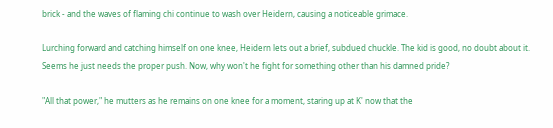brick - and the waves of flaming chi continue to wash over Heidern, causing a noticeable grimace.

Lurching forward and catching himself on one knee, Heidern lets out a brief, subdued chuckle. The kid is good, no doubt about it. Seems he just needs the proper push. Now, why won't he fight for something other than his damned pride?

"All that power," he mutters as he remains on one knee for a moment, staring up at K' now that the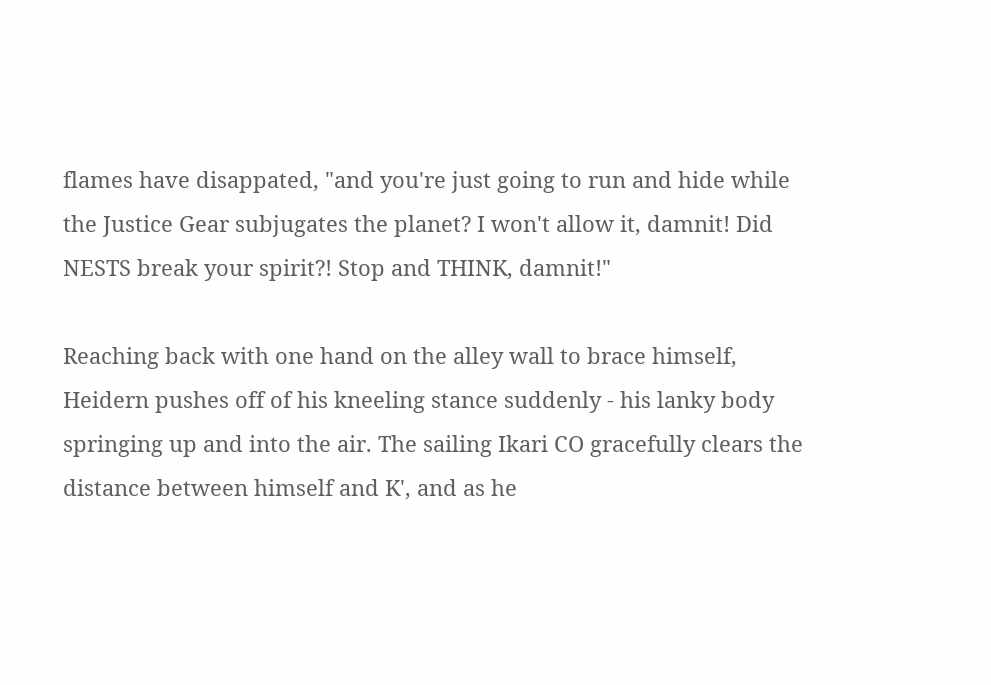flames have disappated, "and you're just going to run and hide while the Justice Gear subjugates the planet? I won't allow it, damnit! Did NESTS break your spirit?! Stop and THINK, damnit!"

Reaching back with one hand on the alley wall to brace himself, Heidern pushes off of his kneeling stance suddenly - his lanky body springing up and into the air. The sailing Ikari CO gracefully clears the distance between himself and K', and as he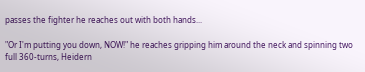passes the fighter he reaches out with both hands...

"Or I'm putting you down, NOW!" he reaches gripping him around the neck and spinning two full 360-turns, Heidern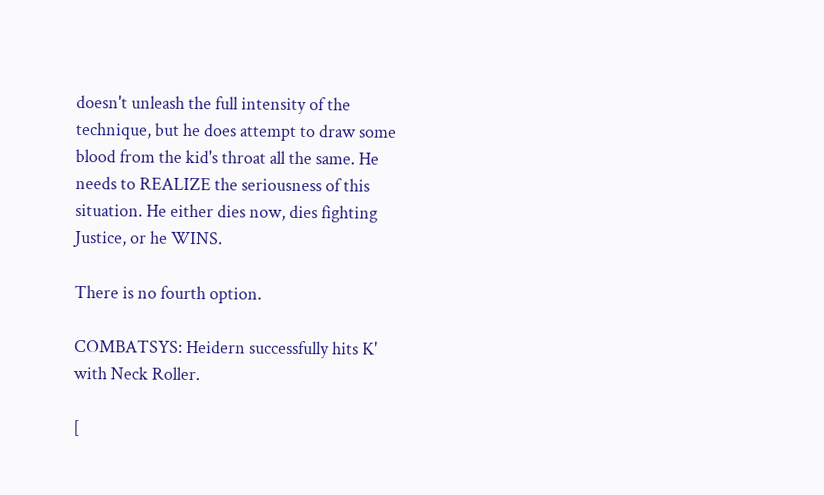doesn't unleash the full intensity of the technique, but he does attempt to draw some blood from the kid's throat all the same. He needs to REALIZE the seriousness of this situation. He either dies now, dies fighting Justice, or he WINS.

There is no fourth option.

COMBATSYS: Heidern successfully hits K' with Neck Roller.

[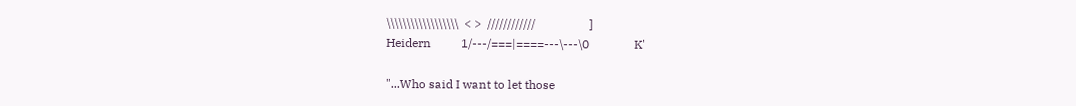\\\\\\\\\\\\\\\\\\  < >  ////////////                  ]
Heidern          1/---/===|====---\---\0               K'

"...Who said I want to let those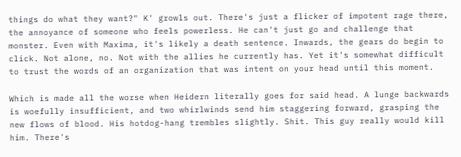things do what they want?" K' growls out. There's just a flicker of impotent rage there, the annoyance of someone who feels powerless. He can't just go and challenge that monster. Even with Maxima, it's likely a death sentence. Inwards, the gears do begin to click. Not alone, no. Not with the allies he currently has. Yet it's somewhat difficult to trust the words of an organization that was intent on your head until this moment.

Which is made all the worse when Heidern literally goes for said head. A lunge backwards is woefully insufficient, and two whirlwinds send him staggering forward, grasping the new flows of blood. His hotdog-hang trembles slightly. Shit. This guy really would kill him. There's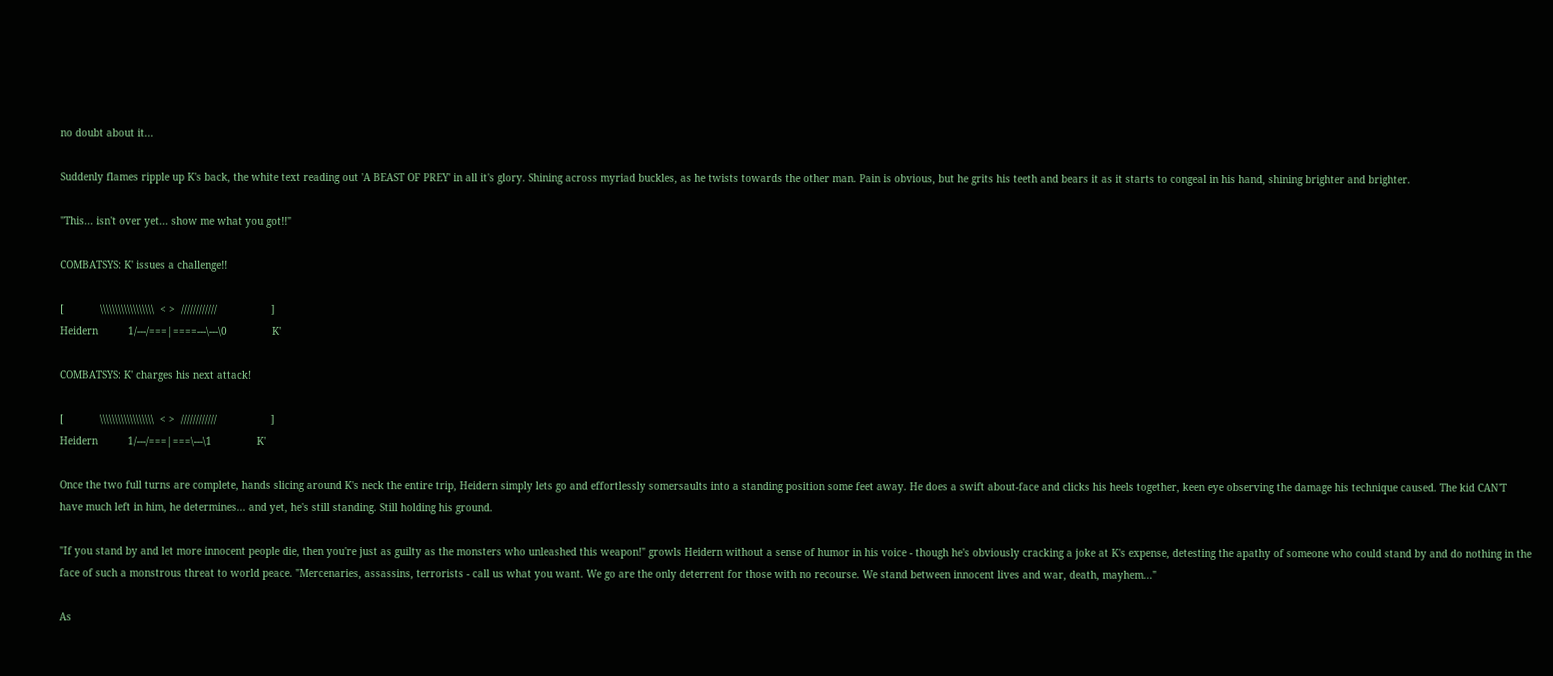no doubt about it...

Suddenly flames ripple up K's back, the white text reading out 'A BEAST OF PREY' in all it's glory. Shining across myriad buckles, as he twists towards the other man. Pain is obvious, but he grits his teeth and bears it as it starts to congeal in his hand, shining brighter and brighter.

"This... isn't over yet... show me what you got!!"

COMBATSYS: K' issues a challenge!!

[            \\\\\\\\\\\\\\\\\\  < >  ////////////                  ]
Heidern          1/---/===|====---\---\0               K'

COMBATSYS: K' charges his next attack!

[            \\\\\\\\\\\\\\\\\\  < >  ////////////                  ]
Heidern          1/---/===|===\---\1               K'

Once the two full turns are complete, hands slicing around K's neck the entire trip, Heidern simply lets go and effortlessly somersaults into a standing position some feet away. He does a swift about-face and clicks his heels together, keen eye observing the damage his technique caused. The kid CAN'T have much left in him, he determines... and yet, he's still standing. Still holding his ground.

"If you stand by and let more innocent people die, then you're just as guilty as the monsters who unleashed this weapon!" growls Heidern without a sense of humor in his voice - though he's obviously cracking a joke at K's expense, detesting the apathy of someone who could stand by and do nothing in the face of such a monstrous threat to world peace. "Mercenaries, assassins, terrorists - call us what you want. We go are the only deterrent for those with no recourse. We stand between innocent lives and war, death, mayhem..."

As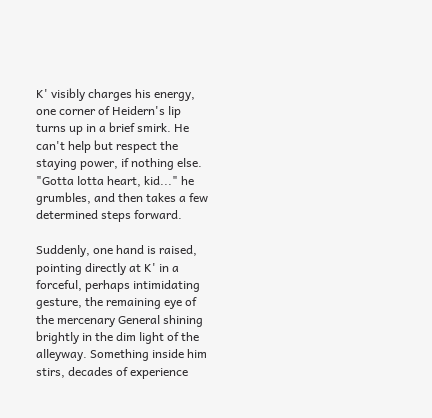K' visibly charges his energy, one corner of Heidern's lip turns up in a brief smirk. He can't help but respect the staying power, if nothing else. "Gotta lotta heart, kid..." he grumbles, and then takes a few determined steps forward.

Suddenly, one hand is raised, pointing directly at K' in a forceful, perhaps intimidating gesture, the remaining eye of the mercenary General shining brightly in the dim light of the alleyway. Something inside him stirs, decades of experience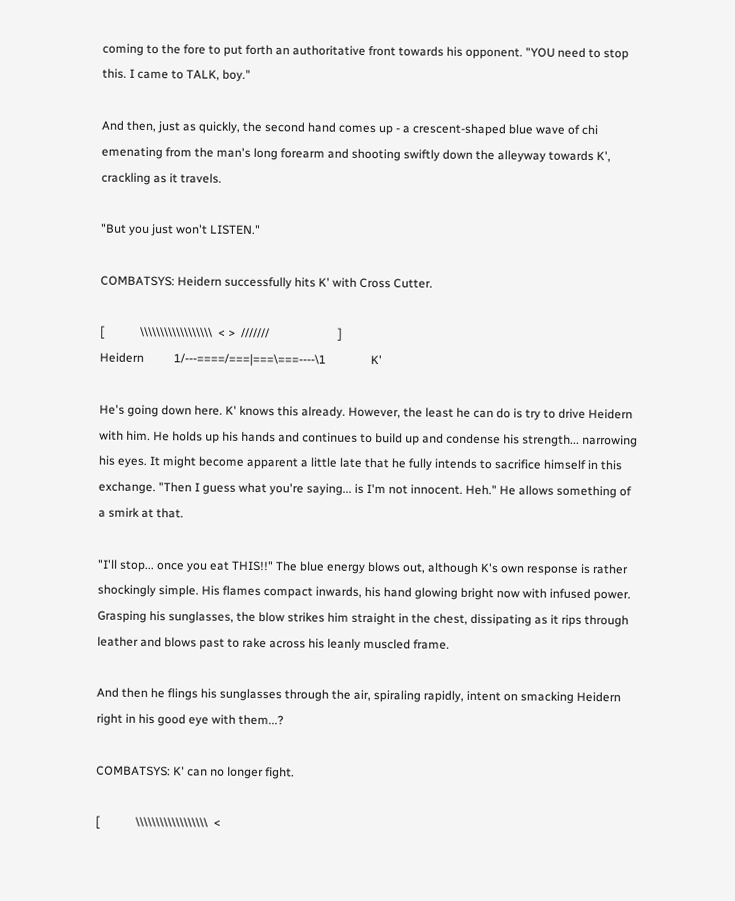coming to the fore to put forth an authoritative front towards his opponent. "YOU need to stop this. I came to TALK, boy."

And then, just as quickly, the second hand comes up - a crescent-shaped blue wave of chi emenating from the man's long forearm and shooting swiftly down the alleyway towards K', crackling as it travels.

"But you just won't LISTEN."

COMBATSYS: Heidern successfully hits K' with Cross Cutter.

[            \\\\\\\\\\\\\\\\\\  < >  ///////                       ]
Heidern          1/---====/===|===\===----\1               K'

He's going down here. K' knows this already. However, the least he can do is try to drive Heidern with him. He holds up his hands and continues to build up and condense his strength... narrowing his eyes. It might become apparent a little late that he fully intends to sacrifice himself in this exchange. "Then I guess what you're saying... is I'm not innocent. Heh." He allows something of a smirk at that.

"I'll stop... once you eat THIS!!" The blue energy blows out, although K's own response is rather shockingly simple. His flames compact inwards, his hand glowing bright now with infused power. Grasping his sunglasses, the blow strikes him straight in the chest, dissipating as it rips through leather and blows past to rake across his leanly muscled frame.

And then he flings his sunglasses through the air, spiraling rapidly, intent on smacking Heidern right in his good eye with them...?

COMBATSYS: K' can no longer fight.

[            \\\\\\\\\\\\\\\\\\  <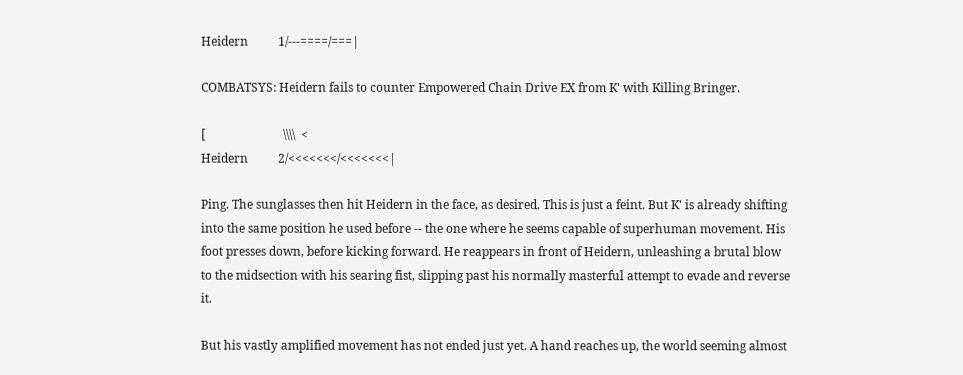Heidern          1/---====/===|

COMBATSYS: Heidern fails to counter Empowered Chain Drive EX from K' with Killing Bringer.

[                          \\\\  <
Heidern          2/<<<<<<</<<<<<<<|

Ping. The sunglasses then hit Heidern in the face, as desired. This is just a feint. But K' is already shifting into the same position he used before -- the one where he seems capable of superhuman movement. His foot presses down, before kicking forward. He reappears in front of Heidern, unleashing a brutal blow to the midsection with his searing fist, slipping past his normally masterful attempt to evade and reverse it.

But his vastly amplified movement has not ended just yet. A hand reaches up, the world seeming almost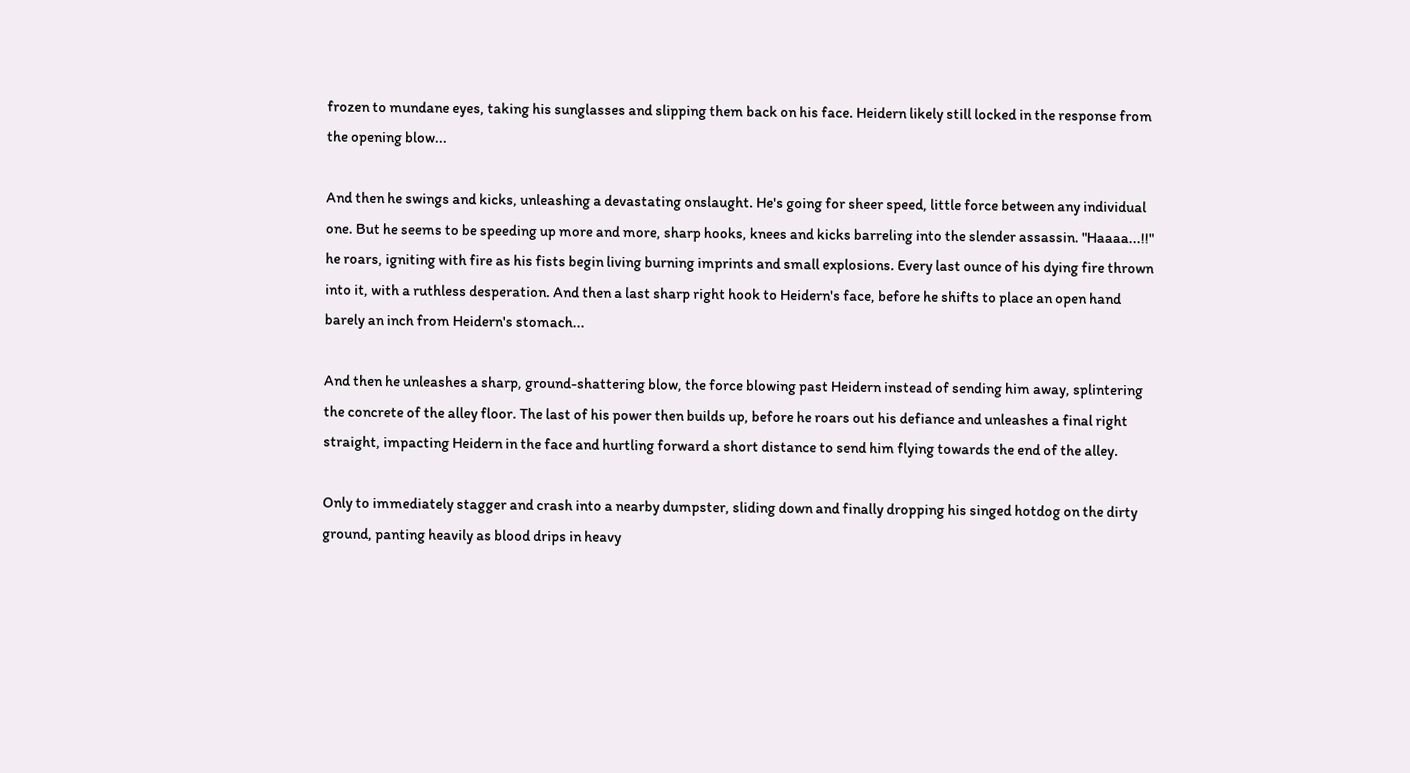frozen to mundane eyes, taking his sunglasses and slipping them back on his face. Heidern likely still locked in the response from the opening blow...

And then he swings and kicks, unleashing a devastating onslaught. He's going for sheer speed, little force between any individual one. But he seems to be speeding up more and more, sharp hooks, knees and kicks barreling into the slender assassin. "Haaaa...!!" he roars, igniting with fire as his fists begin living burning imprints and small explosions. Every last ounce of his dying fire thrown into it, with a ruthless desperation. And then a last sharp right hook to Heidern's face, before he shifts to place an open hand barely an inch from Heidern's stomach...

And then he unleashes a sharp, ground-shattering blow, the force blowing past Heidern instead of sending him away, splintering the concrete of the alley floor. The last of his power then builds up, before he roars out his defiance and unleashes a final right straight, impacting Heidern in the face and hurtling forward a short distance to send him flying towards the end of the alley.

Only to immediately stagger and crash into a nearby dumpster, sliding down and finally dropping his singed hotdog on the dirty ground, panting heavily as blood drips in heavy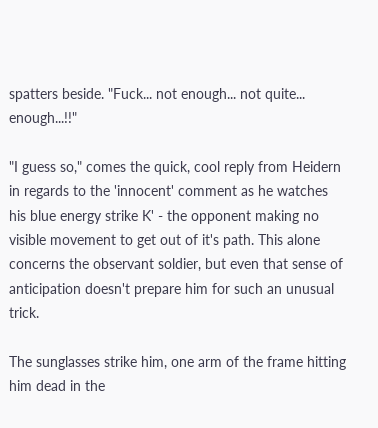spatters beside. "Fuck... not enough... not quite... enough...!!"

"I guess so," comes the quick, cool reply from Heidern in regards to the 'innocent' comment as he watches his blue energy strike K' - the opponent making no visible movement to get out of it's path. This alone concerns the observant soldier, but even that sense of anticipation doesn't prepare him for such an unusual trick.

The sunglasses strike him, one arm of the frame hitting him dead in the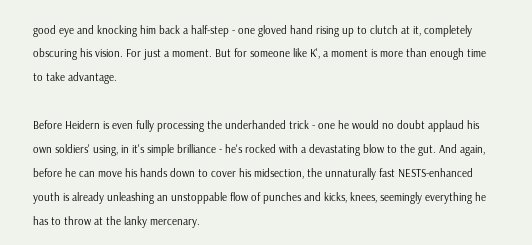good eye and knocking him back a half-step - one gloved hand rising up to clutch at it, completely obscuring his vision. For just a moment. But for someone like K', a moment is more than enough time to take advantage.

Before Heidern is even fully processing the underhanded trick - one he would no doubt applaud his own soldiers' using, in it's simple brilliance - he's rocked with a devastating blow to the gut. And again, before he can move his hands down to cover his midsection, the unnaturally fast NESTS-enhanced youth is already unleashing an unstoppable flow of punches and kicks, knees, seemingly everything he has to throw at the lanky mercenary.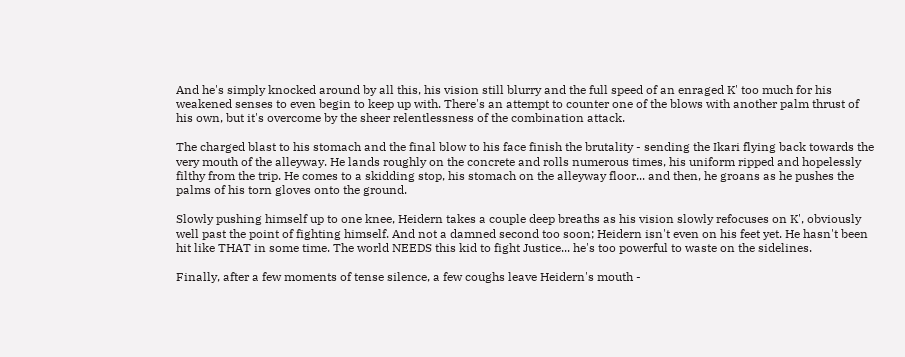And he's simply knocked around by all this, his vision still blurry and the full speed of an enraged K' too much for his weakened senses to even begin to keep up with. There's an attempt to counter one of the blows with another palm thrust of his own, but it's overcome by the sheer relentlessness of the combination attack.

The charged blast to his stomach and the final blow to his face finish the brutality - sending the Ikari flying back towards the very mouth of the alleyway. He lands roughly on the concrete and rolls numerous times, his uniform ripped and hopelessly filthy from the trip. He comes to a skidding stop, his stomach on the alleyway floor... and then, he groans as he pushes the palms of his torn gloves onto the ground.

Slowly pushing himself up to one knee, Heidern takes a couple deep breaths as his vision slowly refocuses on K', obviously well past the point of fighting himself. And not a damned second too soon; Heidern isn't even on his feet yet. He hasn't been hit like THAT in some time. The world NEEDS this kid to fight Justice... he's too powerful to waste on the sidelines.

Finally, after a few moments of tense silence, a few coughs leave Heidern's mouth -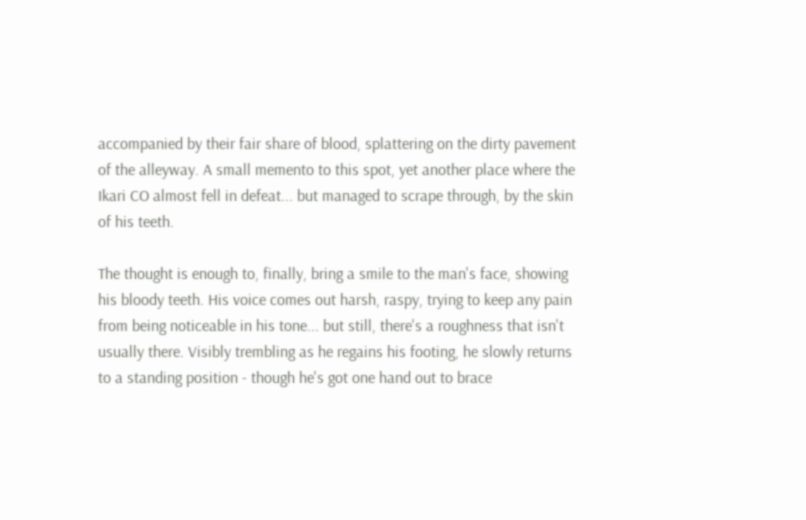accompanied by their fair share of blood, splattering on the dirty pavement of the alleyway. A small memento to this spot, yet another place where the Ikari CO almost fell in defeat... but managed to scrape through, by the skin of his teeth.

The thought is enough to, finally, bring a smile to the man's face, showing his bloody teeth. His voice comes out harsh, raspy, trying to keep any pain from being noticeable in his tone... but still, there's a roughness that isn't usually there. Visibly trembling as he regains his footing, he slowly returns to a standing position - though he's got one hand out to brace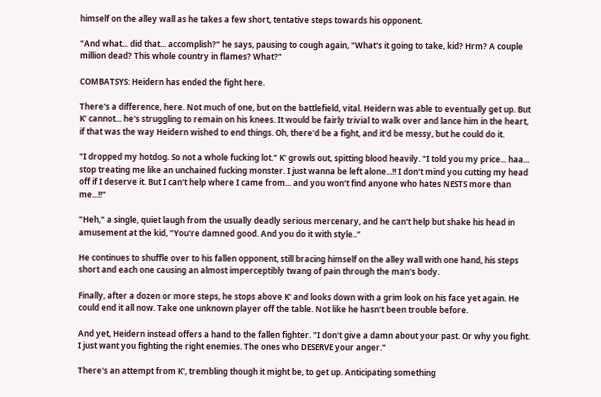himself on the alley wall as he takes a few short, tentative steps towards his opponent.

"And what... did that... accomplish?" he says, pausing to cough again, "What's it going to take, kid? Hrm? A couple million dead? This whole country in flames? What?"

COMBATSYS: Heidern has ended the fight here.

There's a difference, here. Not much of one, but on the battlefield, vital. Heidern was able to eventually get up. But K' cannot... he's struggling to remain on his knees. It would be fairly trivial to walk over and lance him in the heart, if that was the way Heidern wished to end things. Oh, there'd be a fight, and it'd be messy, but he could do it.

"I dropped my hotdog. So not a whole fucking lot." K' growls out, spitting blood heavily. "I told you my price... haa... stop treating me like an unchained fucking monster. I just wanna be left alone...!! I don't mind you cutting my head off if I deserve it. But I can't help where I came from... and you won't find anyone who hates NESTS more than me...!!"

"Heh," a single, quiet laugh from the usually deadly serious mercenary, and he can't help but shake his head in amusement at the kid, "You're damned good. And you do it with style.."

He continues to shuffle over to his fallen opponent, still bracing himself on the alley wall with one hand, his steps short and each one causing an almost imperceptibly twang of pain through the man's body.

Finally, after a dozen or more steps, he stops above K' and looks down with a grim look on his face yet again. He could end it all now. Take one unknown player off the table. Not like he hasn't been trouble before.

And yet, Heidern instead offers a hand to the fallen fighter. "I don't give a damn about your past. Or why you fight. I just want you fighting the right enemies. The ones who DESERVE your anger."

There's an attempt from K', trembling though it might be, to get up. Anticipating something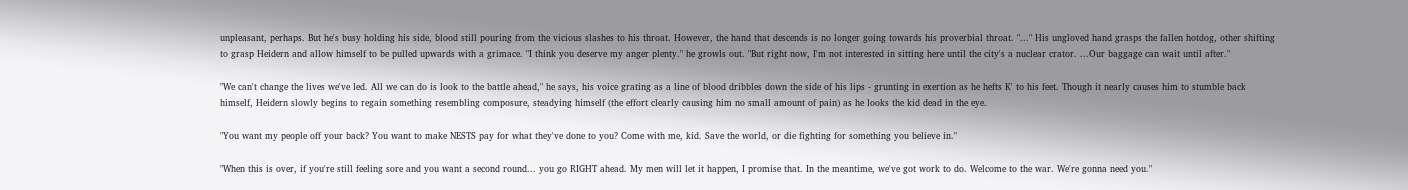unpleasant, perhaps. But he's busy holding his side, blood still pouring from the vicious slashes to his throat. However, the hand that descends is no longer going towards his proverbial throat. "..." His ungloved hand grasps the fallen hotdog, other shifting to grasp Heidern and allow himself to be pulled upwards with a grimace. "I think you deserve my anger plenty." he growls out. "But right now, I'm not interested in sitting here until the city's a nuclear crator. ...Our baggage can wait until after."

"We can't change the lives we've led. All we can do is look to the battle ahead," he says, his voice grating as a line of blood dribbles down the side of his lips - grunting in exertion as he hefts K' to his feet. Though it nearly causes him to stumble back himself, Heidern slowly begins to regain something resembling composure, steadying himself (the effort clearly causing him no small amount of pain) as he looks the kid dead in the eye.

"You want my people off your back? You want to make NESTS pay for what they've done to you? Come with me, kid. Save the world, or die fighting for something you believe in."

"When this is over, if you're still feeling sore and you want a second round... you go RIGHT ahead. My men will let it happen, I promise that. In the meantime, we've got work to do. Welcome to the war. We're gonna need you."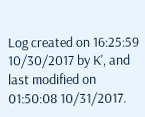Log created on 16:25:59 10/30/2017 by K', and last modified on 01:50:08 10/31/2017.